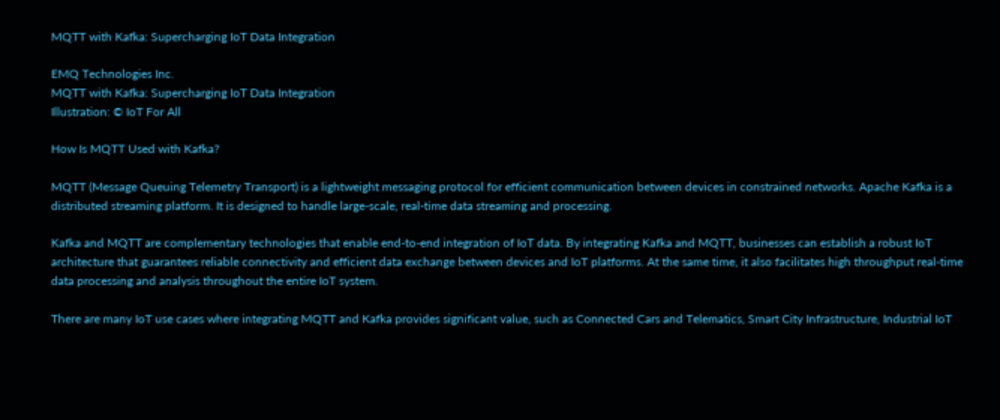MQTT with Kafka: Supercharging IoT Data Integration

EMQ Technologies Inc.
MQTT with Kafka: Supercharging IoT Data Integration
Illustration: © IoT For All

How Is MQTT Used with Kafka?

MQTT (Message Queuing Telemetry Transport) is a lightweight messaging protocol for efficient communication between devices in constrained networks. Apache Kafka is a distributed streaming platform. It is designed to handle large-scale, real-time data streaming and processing.

Kafka and MQTT are complementary technologies that enable end-to-end integration of IoT data. By integrating Kafka and MQTT, businesses can establish a robust IoT architecture that guarantees reliable connectivity and efficient data exchange between devices and IoT platforms. At the same time, it also facilitates high throughput real-time data processing and analysis throughout the entire IoT system.

There are many IoT use cases where integrating MQTT and Kafka provides significant value, such as Connected Cars and Telematics, Smart City Infrastructure, Industrial IoT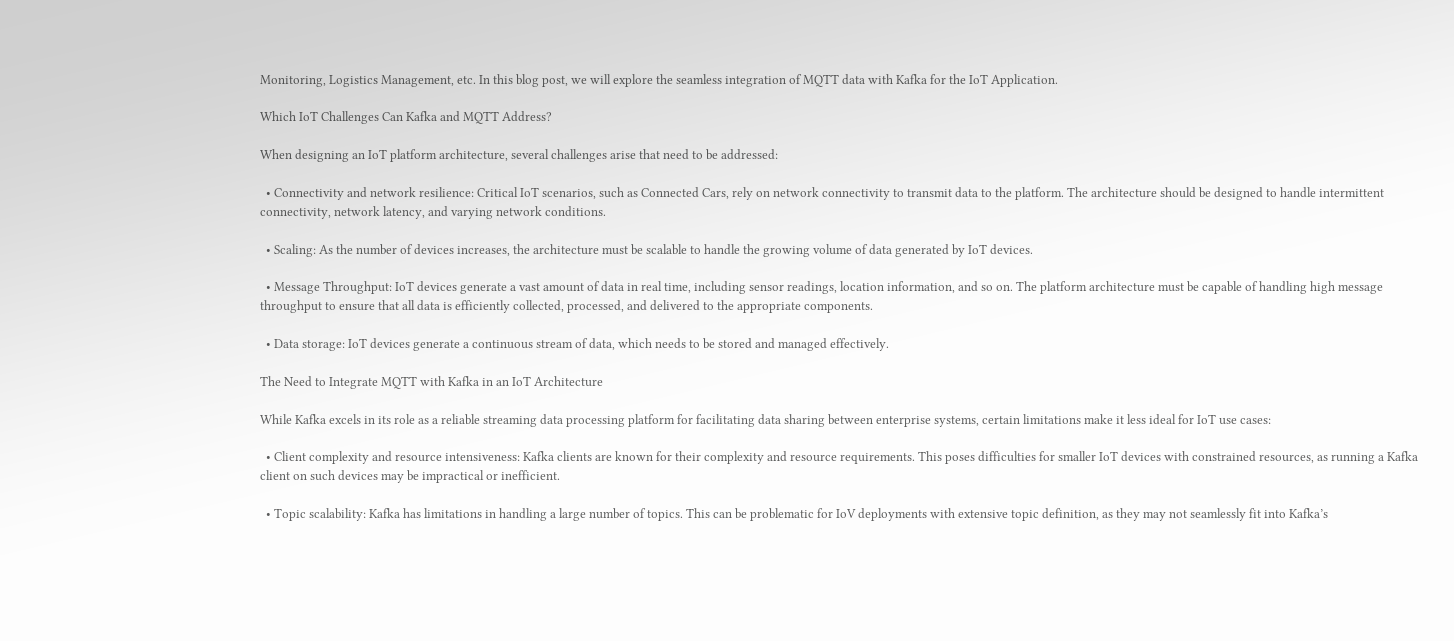Monitoring, Logistics Management, etc. In this blog post, we will explore the seamless integration of MQTT data with Kafka for the IoT Application.

Which IoT Challenges Can Kafka and MQTT Address?

When designing an IoT platform architecture, several challenges arise that need to be addressed:

  • Connectivity and network resilience: Critical IoT scenarios, such as Connected Cars, rely on network connectivity to transmit data to the platform. The architecture should be designed to handle intermittent connectivity, network latency, and varying network conditions.

  • Scaling: As the number of devices increases, the architecture must be scalable to handle the growing volume of data generated by IoT devices.

  • Message Throughput: IoT devices generate a vast amount of data in real time, including sensor readings, location information, and so on. The platform architecture must be capable of handling high message throughput to ensure that all data is efficiently collected, processed, and delivered to the appropriate components.

  • Data storage: IoT devices generate a continuous stream of data, which needs to be stored and managed effectively.

The Need to Integrate MQTT with Kafka in an IoT Architecture

While Kafka excels in its role as a reliable streaming data processing platform for facilitating data sharing between enterprise systems, certain limitations make it less ideal for IoT use cases:

  • Client complexity and resource intensiveness: Kafka clients are known for their complexity and resource requirements. This poses difficulties for smaller IoT devices with constrained resources, as running a Kafka client on such devices may be impractical or inefficient.

  • Topic scalability: Kafka has limitations in handling a large number of topics. This can be problematic for IoV deployments with extensive topic definition, as they may not seamlessly fit into Kafka’s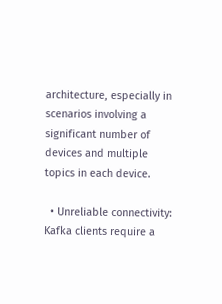architecture, especially in scenarios involving a significant number of devices and multiple topics in each device.

  • Unreliable connectivity: Kafka clients require a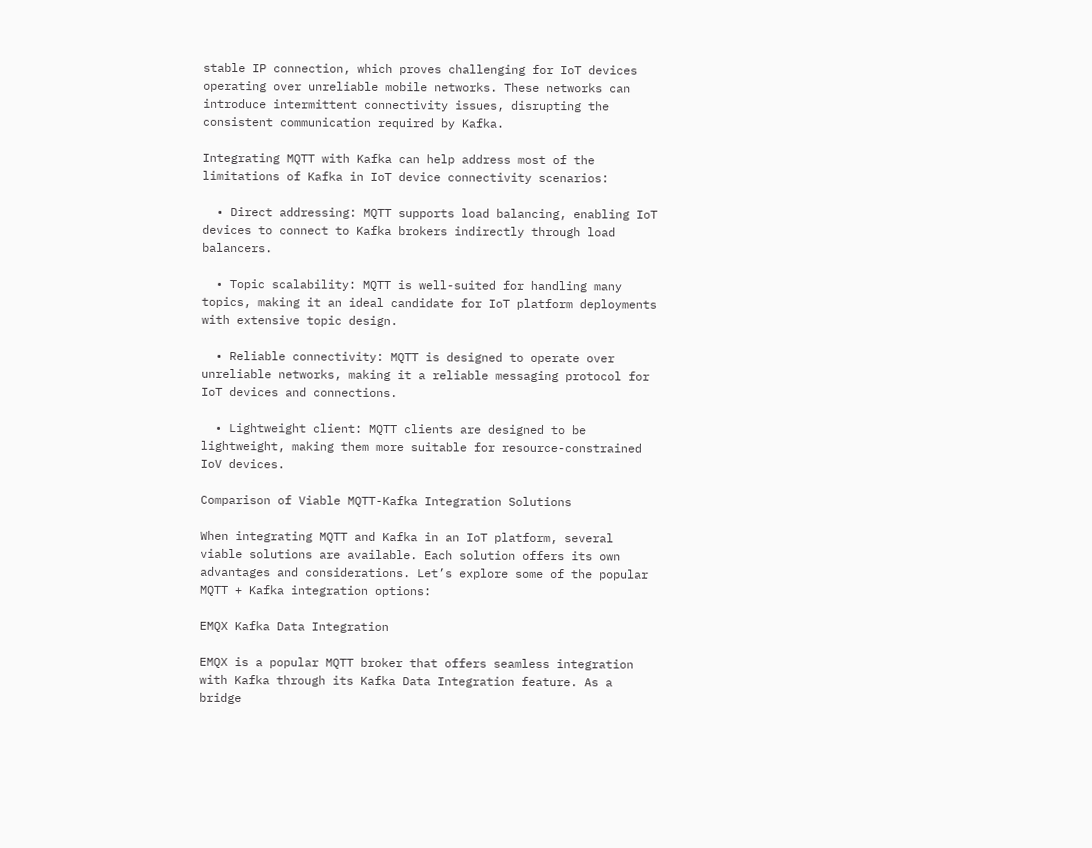stable IP connection, which proves challenging for IoT devices operating over unreliable mobile networks. These networks can introduce intermittent connectivity issues, disrupting the consistent communication required by Kafka.

Integrating MQTT with Kafka can help address most of the limitations of Kafka in IoT device connectivity scenarios:

  • Direct addressing: MQTT supports load balancing, enabling IoT devices to connect to Kafka brokers indirectly through load balancers.

  • Topic scalability: MQTT is well-suited for handling many topics, making it an ideal candidate for IoT platform deployments with extensive topic design.

  • Reliable connectivity: MQTT is designed to operate over unreliable networks, making it a reliable messaging protocol for IoT devices and connections.

  • Lightweight client: MQTT clients are designed to be lightweight, making them more suitable for resource-constrained IoV devices.

Comparison of Viable MQTT-Kafka Integration Solutions

When integrating MQTT and Kafka in an IoT platform, several viable solutions are available. Each solution offers its own advantages and considerations. Let’s explore some of the popular MQTT + Kafka integration options:

EMQX Kafka Data Integration

EMQX is a popular MQTT broker that offers seamless integration with Kafka through its Kafka Data Integration feature. As a bridge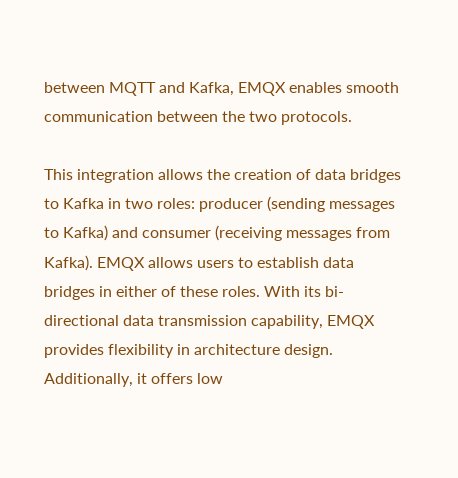between MQTT and Kafka, EMQX enables smooth communication between the two protocols.

This integration allows the creation of data bridges to Kafka in two roles: producer (sending messages to Kafka) and consumer (receiving messages from Kafka). EMQX allows users to establish data bridges in either of these roles. With its bi-directional data transmission capability, EMQX provides flexibility in architecture design. Additionally, it offers low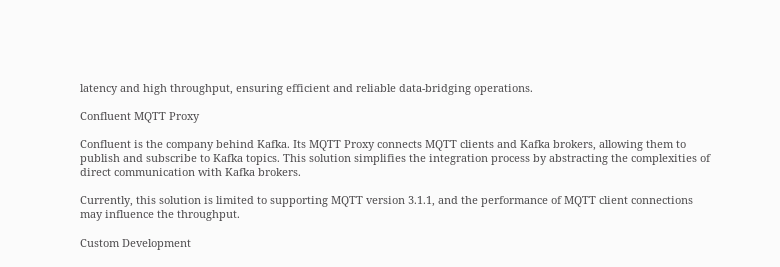latency and high throughput, ensuring efficient and reliable data-bridging operations.

Confluent MQTT Proxy

Confluent is the company behind Kafka. Its MQTT Proxy connects MQTT clients and Kafka brokers, allowing them to publish and subscribe to Kafka topics. This solution simplifies the integration process by abstracting the complexities of direct communication with Kafka brokers.

Currently, this solution is limited to supporting MQTT version 3.1.1, and the performance of MQTT client connections may influence the throughput.

Custom Development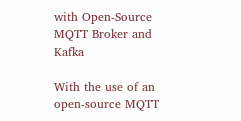with Open-Source MQTT Broker and Kafka

With the use of an open-source MQTT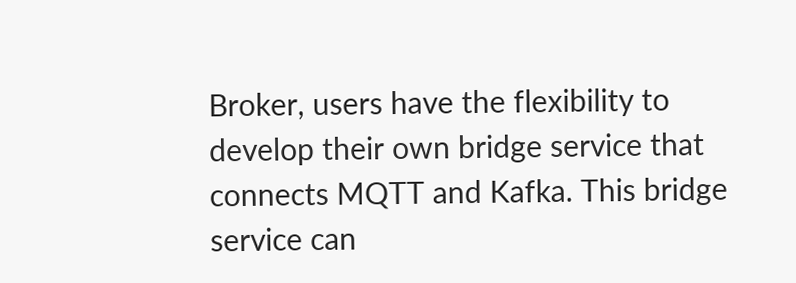Broker, users have the flexibility to develop their own bridge service that connects MQTT and Kafka. This bridge service can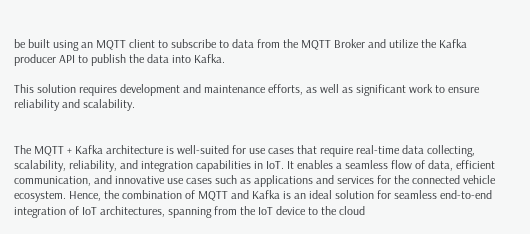be built using an MQTT client to subscribe to data from the MQTT Broker and utilize the Kafka producer API to publish the data into Kafka.

This solution requires development and maintenance efforts, as well as significant work to ensure reliability and scalability.


The MQTT + Kafka architecture is well-suited for use cases that require real-time data collecting, scalability, reliability, and integration capabilities in IoT. It enables a seamless flow of data, efficient communication, and innovative use cases such as applications and services for the connected vehicle ecosystem. Hence, the combination of MQTT and Kafka is an ideal solution for seamless end-to-end integration of IoT architectures, spanning from the IoT device to the cloud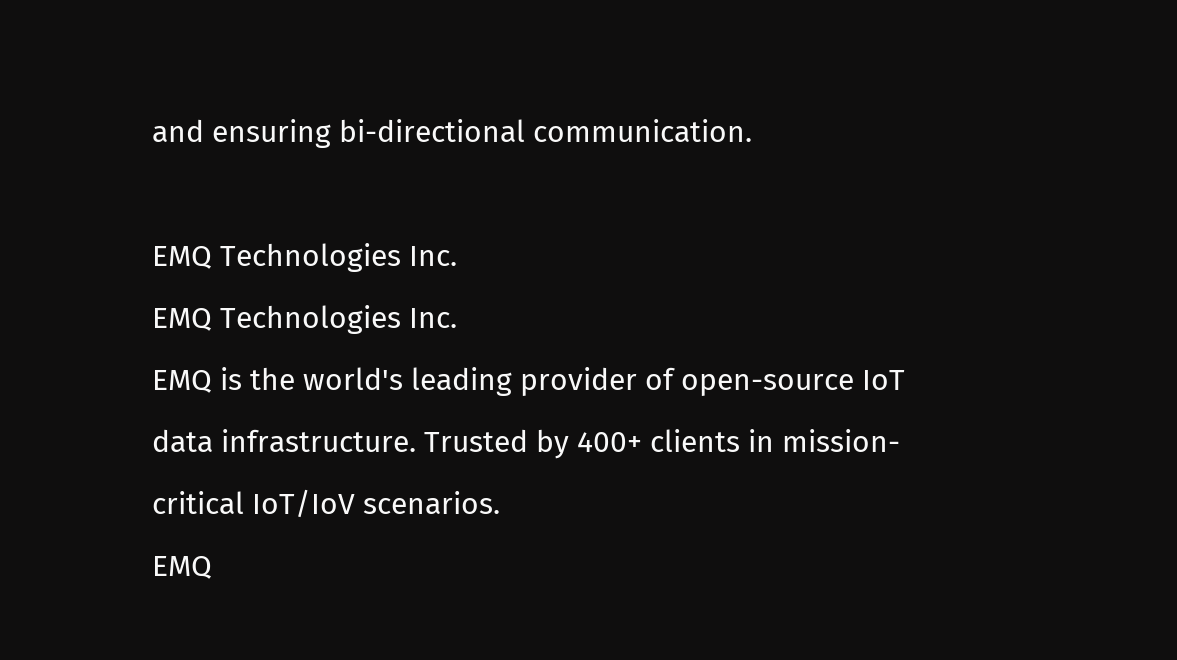and ensuring bi-directional communication.

EMQ Technologies Inc.
EMQ Technologies Inc.
EMQ is the world's leading provider of open-source IoT data infrastructure. Trusted by 400+ clients in mission-critical IoT/IoV scenarios.
EMQ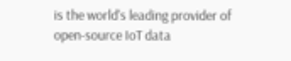is the world's leading provider of open-source IoT data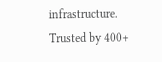infrastructure. Trusted by 400+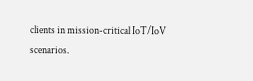clients in mission-critical IoT/IoV scenarios.